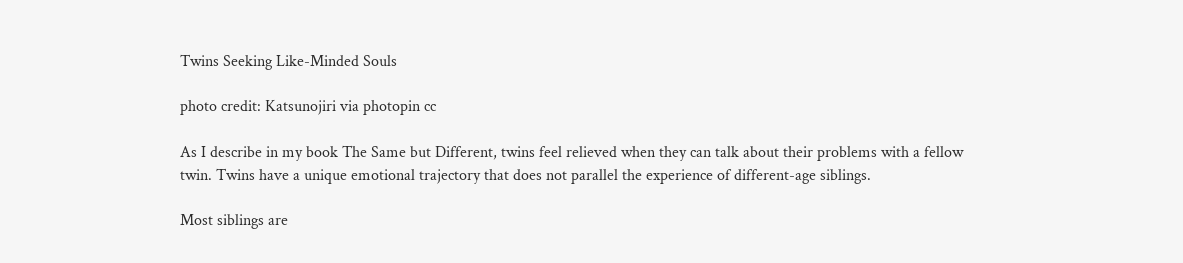Twins Seeking Like-Minded Souls

photo credit: Katsunojiri via photopin cc

As I describe in my book The Same but Different, twins feel relieved when they can talk about their problems with a fellow twin. Twins have a unique emotional trajectory that does not parallel the experience of different-age siblings.

Most siblings are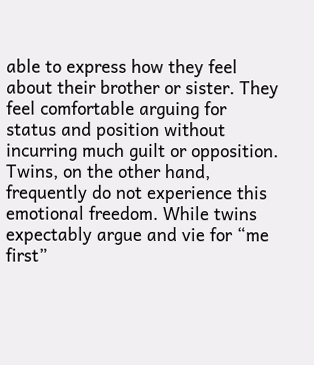able to express how they feel about their brother or sister. They feel comfortable arguing for status and position without incurring much guilt or opposition. Twins, on the other hand, frequently do not experience this emotional freedom. While twins expectably argue and vie for “me first”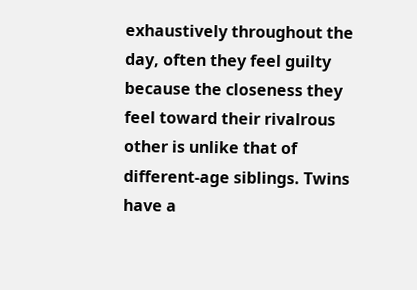exhaustively throughout the day, often they feel guilty because the closeness they feel toward their rivalrous other is unlike that of different-age siblings. Twins have a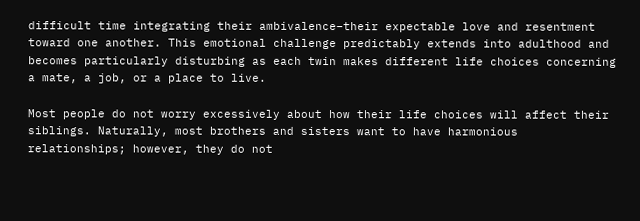difficult time integrating their ambivalence–their expectable love and resentment toward one another. This emotional challenge predictably extends into adulthood and becomes particularly disturbing as each twin makes different life choices concerning a mate, a job, or a place to live.

Most people do not worry excessively about how their life choices will affect their siblings. Naturally, most brothers and sisters want to have harmonious relationships; however, they do not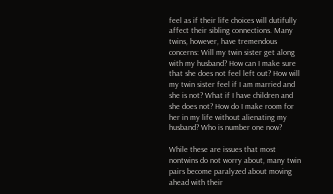feel as if their life choices will dutifully affect their sibling connections. Many twins, however, have tremendous concerns: Will my twin sister get along with my husband? How can I make sure that she does not feel left out? How will my twin sister feel if I am married and she is not? What if I have children and she does not? How do I make room for her in my life without alienating my husband? Who is number one now?

While these are issues that most nontwins do not worry about, many twin pairs become paralyzed about moving ahead with their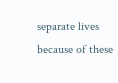separate lives because of these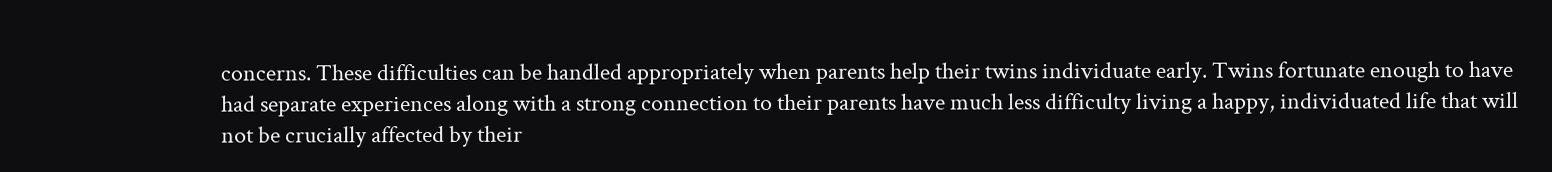concerns. These difficulties can be handled appropriately when parents help their twins individuate early. Twins fortunate enough to have had separate experiences along with a strong connection to their parents have much less difficulty living a happy, individuated life that will not be crucially affected by their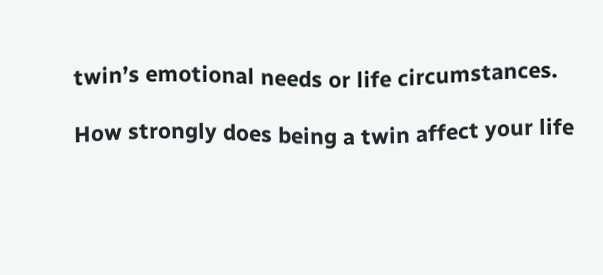twin’s emotional needs or life circumstances.

How strongly does being a twin affect your life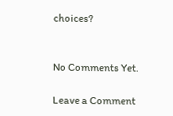choices?


No Comments Yet.

Leave a Comment